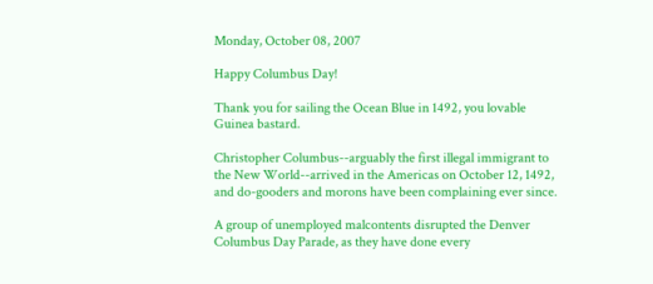Monday, October 08, 2007

Happy Columbus Day!

Thank you for sailing the Ocean Blue in 1492, you lovable Guinea bastard.

Christopher Columbus--arguably the first illegal immigrant to the New World--arrived in the Americas on October 12, 1492, and do-gooders and morons have been complaining ever since.

A group of unemployed malcontents disrupted the Denver Columbus Day Parade, as they have done every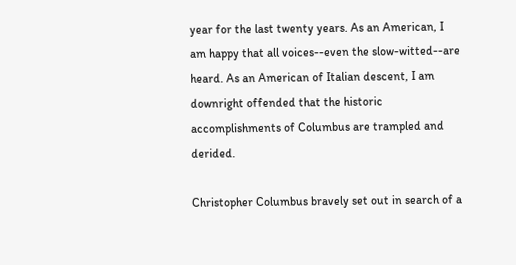year for the last twenty years. As an American, I am happy that all voices--even the slow-witted--are heard. As an American of Italian descent, I am downright offended that the historic accomplishments of Columbus are trampled and derided.

Christopher Columbus bravely set out in search of a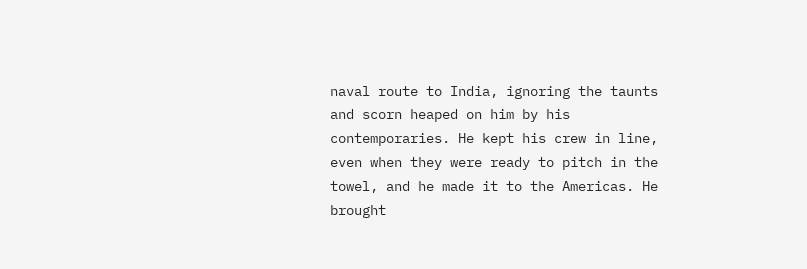naval route to India, ignoring the taunts and scorn heaped on him by his contemporaries. He kept his crew in line, even when they were ready to pitch in the towel, and he made it to the Americas. He brought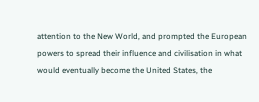attention to the New World, and prompted the European powers to spread their influence and civilisation in what would eventually become the United States, the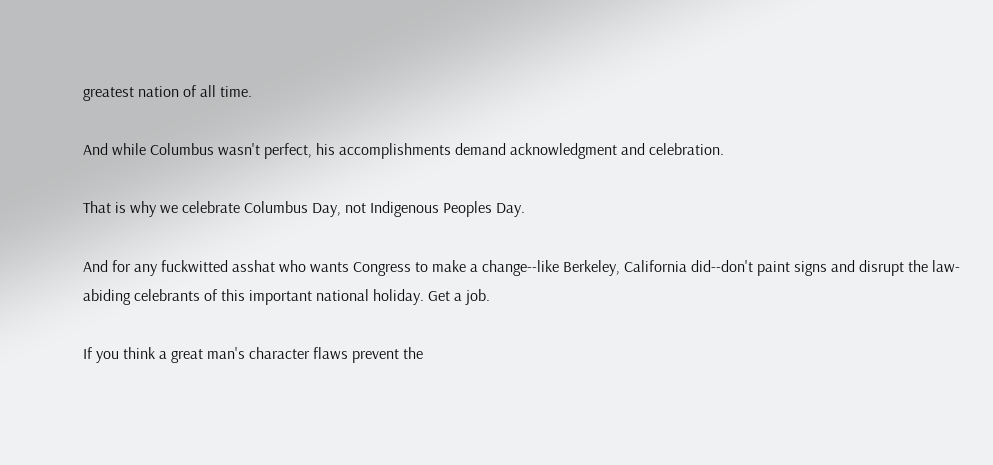greatest nation of all time.

And while Columbus wasn't perfect, his accomplishments demand acknowledgment and celebration.

That is why we celebrate Columbus Day, not Indigenous Peoples Day.

And for any fuckwitted asshat who wants Congress to make a change--like Berkeley, California did--don't paint signs and disrupt the law-abiding celebrants of this important national holiday. Get a job.

If you think a great man's character flaws prevent the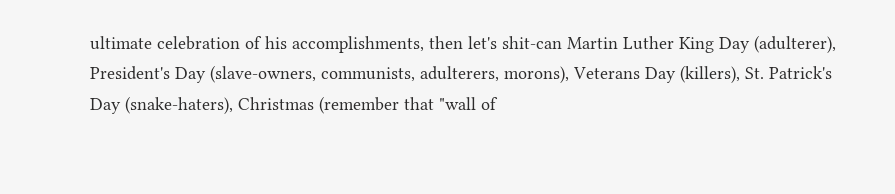ultimate celebration of his accomplishments, then let's shit-can Martin Luther King Day (adulterer), President's Day (slave-owners, communists, adulterers, morons), Veterans Day (killers), St. Patrick's Day (snake-haters), Christmas (remember that "wall of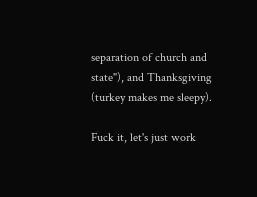separation of church and state"), and Thanksgiving (turkey makes me sleepy).

Fuck it, let's just work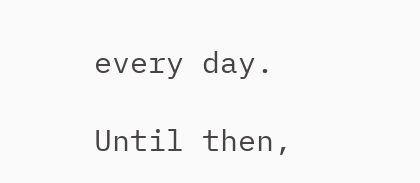every day.

Until then,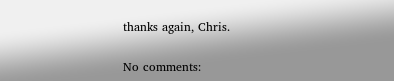thanks again, Chris.

No comments: